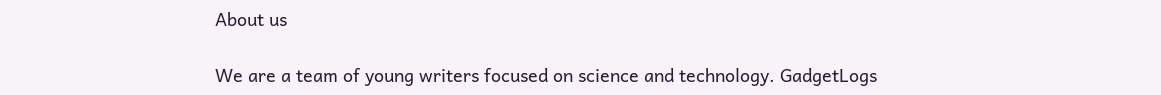About us

We are a team of young writers focused on science and technology. GadgetLogs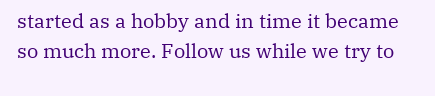started as a hobby and in time it became so much more. Follow us while we try to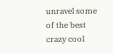unravel some of the best crazy cool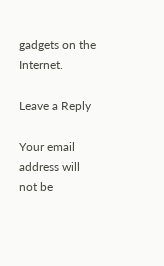gadgets on the Internet.

Leave a Reply

Your email address will not be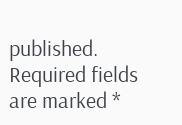published. Required fields are marked *